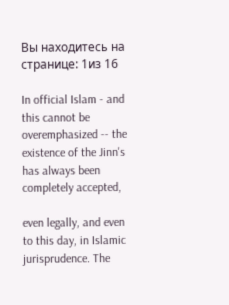Вы находитесь на странице: 1из 16

In official Islam - and this cannot be overemphasized -- the existence of the Jinn's has always been completely accepted,

even legally, and even to this day, in Islamic jurisprudence. The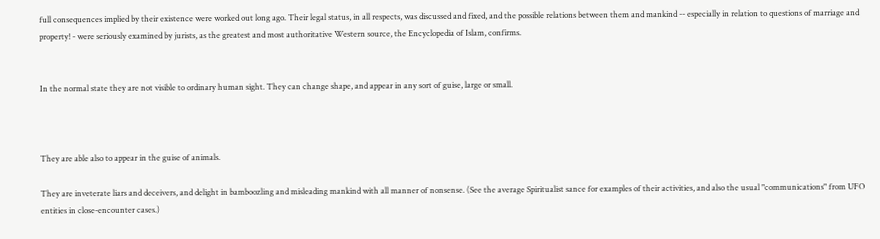full consequences implied by their existence were worked out long ago. Their legal status, in all respects, was discussed and fixed, and the possible relations between them and mankind -- especially in relation to questions of marriage and property! - were seriously examined by jurists, as the greatest and most authoritative Western source, the Encyclopedia of Islam, confirms.


In the normal state they are not visible to ordinary human sight. They can change shape, and appear in any sort of guise, large or small.



They are able also to appear in the guise of animals.

They are inveterate liars and deceivers, and delight in bamboozling and misleading mankind with all manner of nonsense. (See the average Spiritualist sance for examples of their activities, and also the usual "communications" from UFO entities in close-encounter cases.)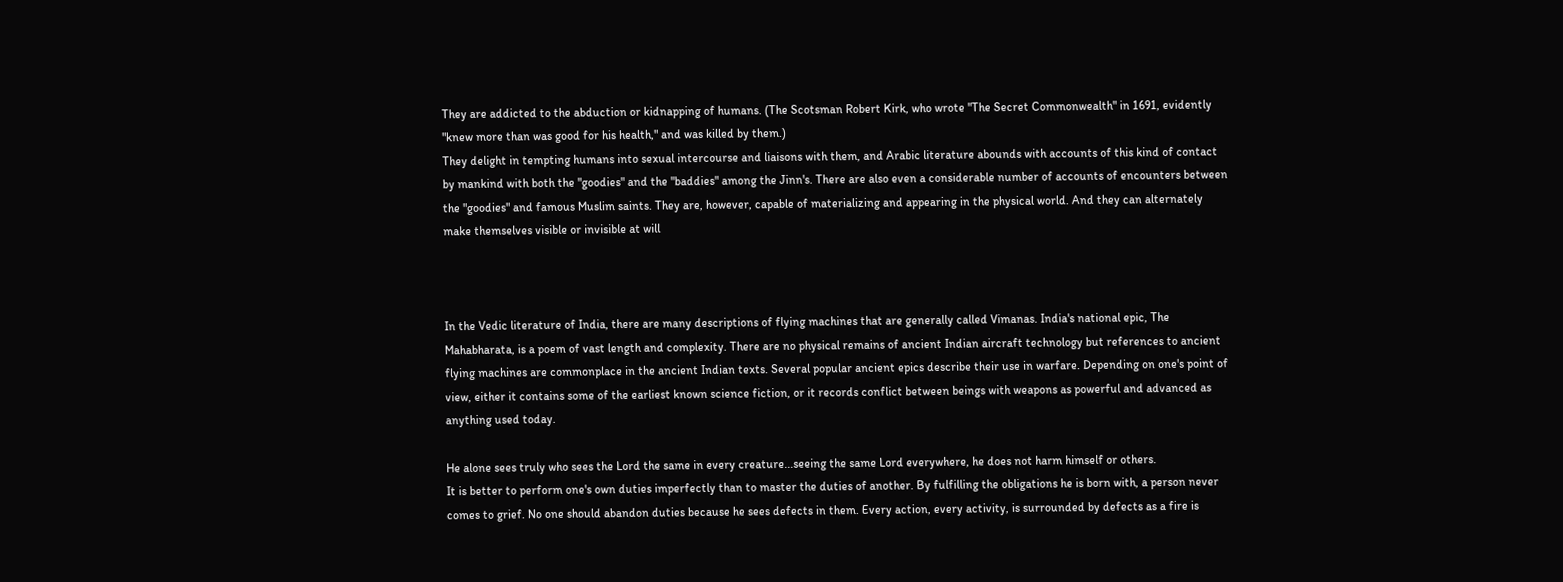They are addicted to the abduction or kidnapping of humans. (The Scotsman Robert Kirk, who wrote "The Secret Commonwealth" in 1691, evidently "knew more than was good for his health," and was killed by them.)
They delight in tempting humans into sexual intercourse and liaisons with them, and Arabic literature abounds with accounts of this kind of contact by mankind with both the "goodies" and the "baddies" among the Jinn's. There are also even a considerable number of accounts of encounters between the "goodies" and famous Muslim saints. They are, however, capable of materializing and appearing in the physical world. And they can alternately make themselves visible or invisible at will



In the Vedic literature of India, there are many descriptions of flying machines that are generally called Vimanas. India's national epic, The Mahabharata, is a poem of vast length and complexity. There are no physical remains of ancient Indian aircraft technology but references to ancient flying machines are commonplace in the ancient Indian texts. Several popular ancient epics describe their use in warfare. Depending on one's point of view, either it contains some of the earliest known science fiction, or it records conflict between beings with weapons as powerful and advanced as anything used today.

He alone sees truly who sees the Lord the same in every creature...seeing the same Lord everywhere, he does not harm himself or others.
It is better to perform one's own duties imperfectly than to master the duties of another. By fulfilling the obligations he is born with, a person never comes to grief. No one should abandon duties because he sees defects in them. Every action, every activity, is surrounded by defects as a fire is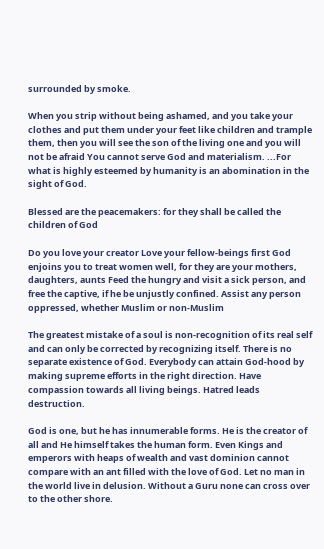surrounded by smoke.

When you strip without being ashamed, and you take your clothes and put them under your feet like children and trample them, then you will see the son of the living one and you will not be afraid You cannot serve God and materialism. ...For what is highly esteemed by humanity is an abomination in the sight of God.

Blessed are the peacemakers: for they shall be called the children of God

Do you love your creator Love your fellow-beings first God enjoins you to treat women well, for they are your mothers, daughters, aunts Feed the hungry and visit a sick person, and free the captive, if he be unjustly confined. Assist any person oppressed, whether Muslim or non-Muslim

The greatest mistake of a soul is non-recognition of its real self and can only be corrected by recognizing itself. There is no separate existence of God. Everybody can attain God-hood by making supreme efforts in the right direction. Have compassion towards all living beings. Hatred leads destruction.

God is one, but he has innumerable forms. He is the creator of all and He himself takes the human form. Even Kings and emperors with heaps of wealth and vast dominion cannot compare with an ant filled with the love of God. Let no man in the world live in delusion. Without a Guru none can cross over to the other shore.